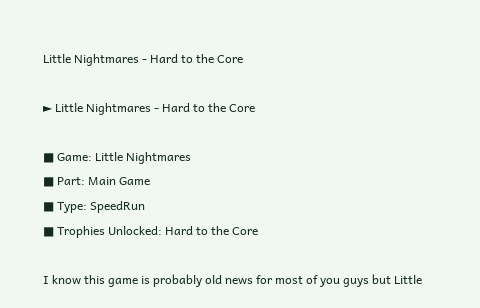Little Nightmares - Hard to the Core

► Little Nightmares - Hard to the Core

■ Game: Little Nightmares
■ Part: Main Game
■ Type: SpeedRun
■ Trophies Unlocked: Hard to the Core

I know this game is probably old news for most of you guys but Little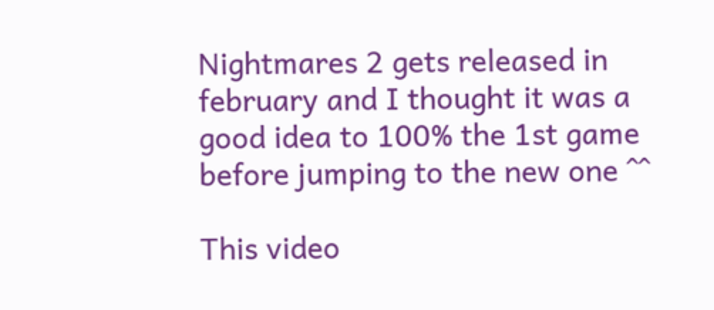Nightmares 2 gets released in february and I thought it was a good idea to 100% the 1st game before jumping to the new one ^^

This video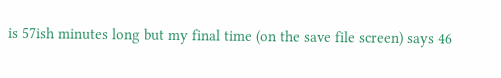is 57ish minutes long but my final time (on the save file screen) says 46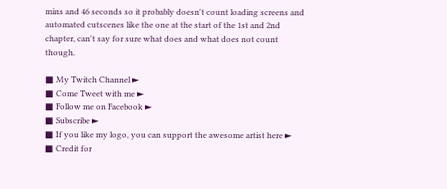mins and 46 seconds so it probably doesn't count loading screens and automated cutscenes like the one at the start of the 1st and 2nd chapter, can't say for sure what does and what does not count though.

■ My Twitch Channel ►
■ Come Tweet with me ►
■ Follow me on Facebook ►
■ Subscribe ►
■ If you like my logo, you can support the awesome artist here ►
■ Credit for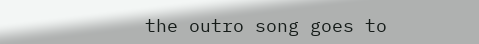the outro song goes to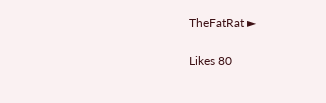TheFatRat ►

Likes 80